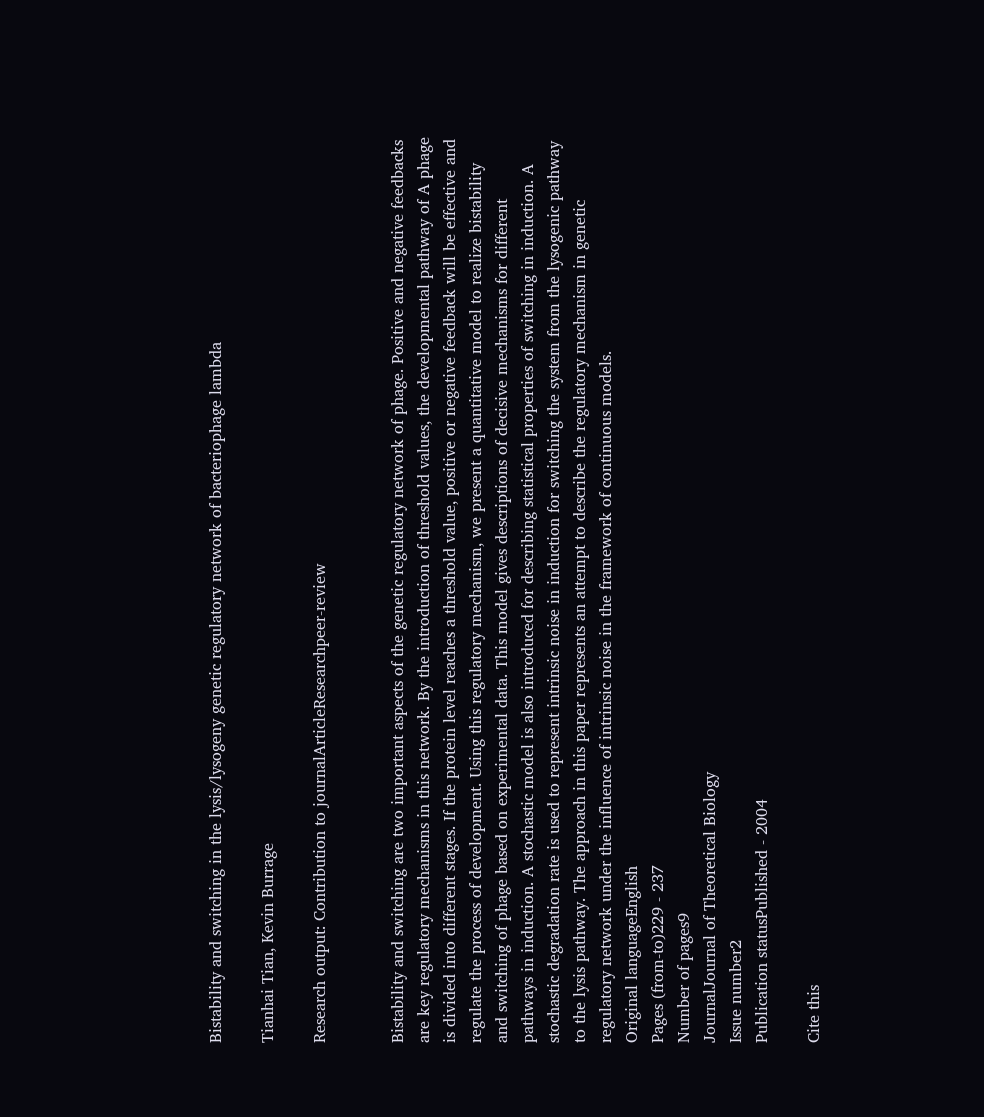Bistability and switching in the lysis/lysogeny genetic regulatory network of bacteriophage lambda

Tianhai Tian, Kevin Burrage

Research output: Contribution to journalArticleResearchpeer-review


Bistability and switching are two important aspects of the genetic regulatory network of phage. Positive and negative feedbacks are key regulatory mechanisms in this network. By the introduction of threshold values, the developmental pathway of A phage is divided into different stages. If the protein level reaches a threshold value, positive or negative feedback will be effective and regulate the process of development. Using this regulatory mechanism, we present a quantitative model to realize bistability and switching of phage based on experimental data. This model gives descriptions of decisive mechanisms for different pathways in induction. A stochastic model is also introduced for describing statistical properties of switching in induction. A stochastic degradation rate is used to represent intrinsic noise in induction for switching the system from the lysogenic pathway to the lysis pathway. The approach in this paper represents an attempt to describe the regulatory mechanism in genetic regulatory network under the influence of intrinsic noise in the framework of continuous models.
Original languageEnglish
Pages (from-to)229 - 237
Number of pages9
JournalJournal of Theoretical Biology
Issue number2
Publication statusPublished - 2004

Cite this